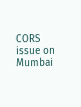CORS issue on Mumbai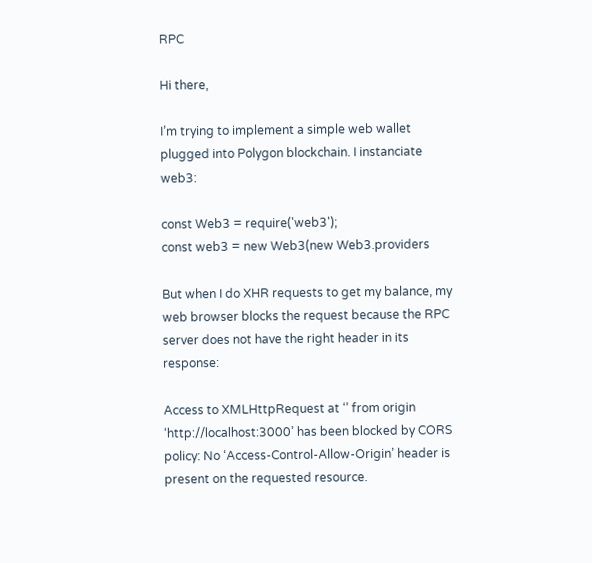RPC

Hi there,

I’m trying to implement a simple web wallet plugged into Polygon blockchain. I instanciate web3:

const Web3 = require('web3');
const web3 = new Web3(new Web3.providers

But when I do XHR requests to get my balance, my web browser blocks the request because the RPC server does not have the right header in its response:

Access to XMLHttpRequest at ‘’ from origin ‘http://localhost:3000’ has been blocked by CORS policy: No ‘Access-Control-Allow-Origin’ header is present on the requested resource.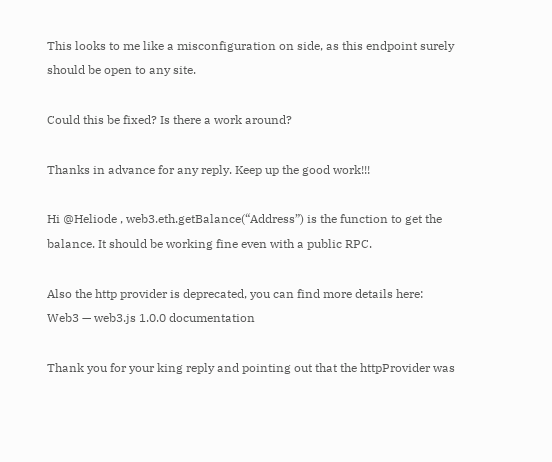This looks to me like a misconfiguration on side, as this endpoint surely should be open to any site.

Could this be fixed? Is there a work around?

Thanks in advance for any reply. Keep up the good work!!!

Hi @Heliode , web3.eth.getBalance(“Address”) is the function to get the balance. It should be working fine even with a public RPC.

Also the http provider is deprecated, you can find more details here: Web3 — web3.js 1.0.0 documentation

Thank you for your king reply and pointing out that the httpProvider was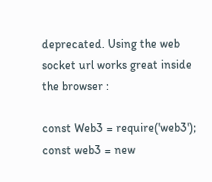deprecated. Using the web socket url works great inside the browser :

const Web3 = require('web3');
const web3 = new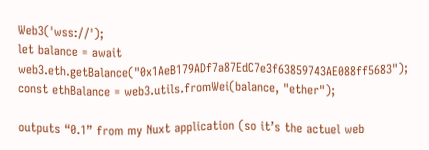Web3('wss://');
let balance = await web3.eth.getBalance("0x1AeB179ADf7a87EdC7e3f63859743AE088ff5683");
const ethBalance = web3.utils.fromWei(balance, "ether");

outputs “0.1” from my Nuxt application (so it’s the actuel web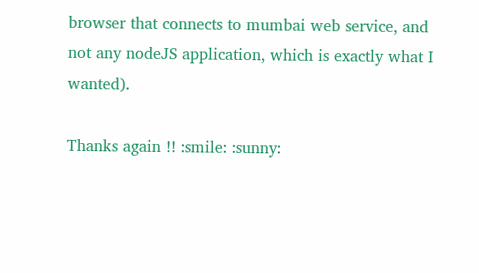browser that connects to mumbai web service, and not any nodeJS application, which is exactly what I wanted).

Thanks again !! :smile: :sunny: